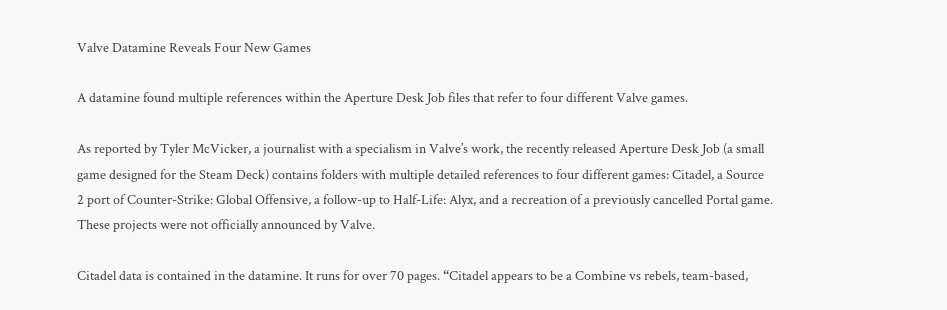Valve Datamine Reveals Four New Games

A datamine found multiple references within the Aperture Desk Job files that refer to four different Valve games.

As reported by Tyler McVicker, a journalist with a specialism in Valve’s work, the recently released Aperture Desk Job (a small game designed for the Steam Deck) contains folders with multiple detailed references to four different games: Citadel, a Source 2 port of Counter-Strike: Global Offensive, a follow-up to Half-Life: Alyx, and a recreation of a previously cancelled Portal game. These projects were not officially announced by Valve.

Citadel data is contained in the datamine. It runs for over 70 pages. “Citadel appears to be a Combine vs rebels, team-based,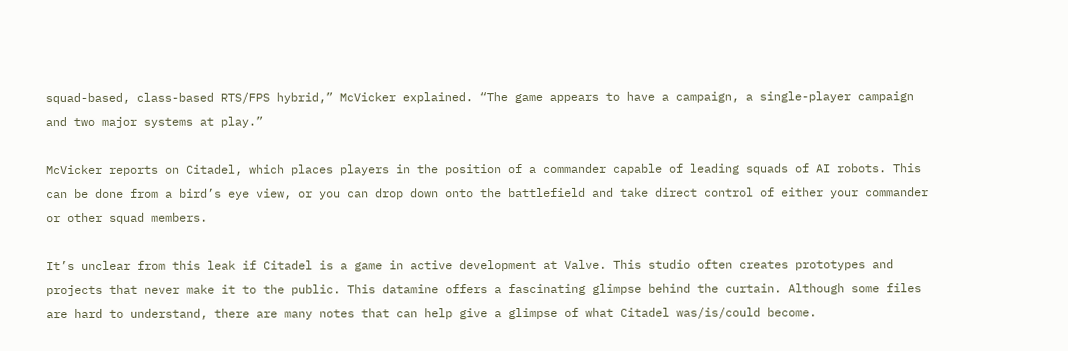squad-based, class-based RTS/FPS hybrid,” McVicker explained. “The game appears to have a campaign, a single-player campaign and two major systems at play.”

McVicker reports on Citadel, which places players in the position of a commander capable of leading squads of AI robots. This can be done from a bird’s eye view, or you can drop down onto the battlefield and take direct control of either your commander or other squad members.

It’s unclear from this leak if Citadel is a game in active development at Valve. This studio often creates prototypes and projects that never make it to the public. This datamine offers a fascinating glimpse behind the curtain. Although some files are hard to understand, there are many notes that can help give a glimpse of what Citadel was/is/could become.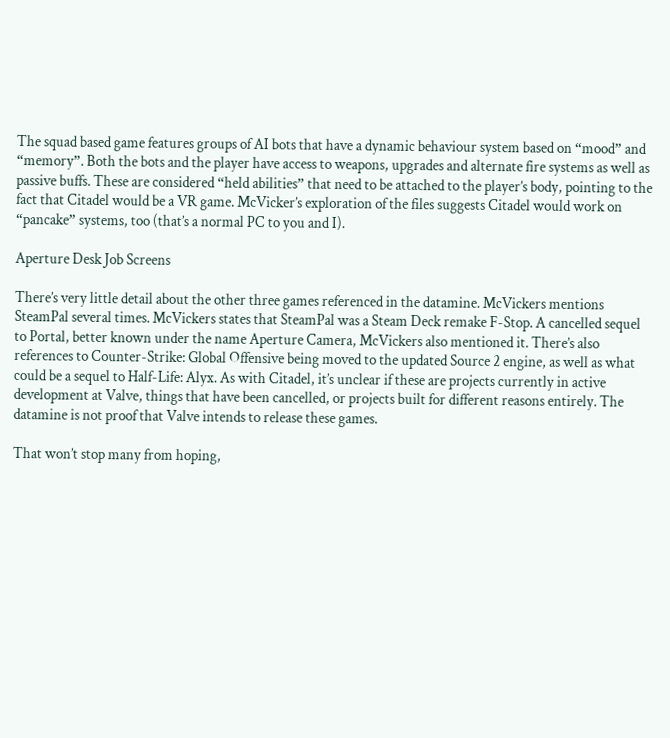The squad based game features groups of AI bots that have a dynamic behaviour system based on “mood” and “memory”. Both the bots and the player have access to weapons, upgrades and alternate fire systems as well as passive buffs. These are considered “held abilities” that need to be attached to the player’s body, pointing to the fact that Citadel would be a VR game. McVicker’s exploration of the files suggests Citadel would work on “pancake” systems, too (that’s a normal PC to you and I).

Aperture Desk Job Screens

There’s very little detail about the other three games referenced in the datamine. McVickers mentions SteamPal several times. McVickers states that SteamPal was a Steam Deck remake F-Stop. A cancelled sequel to Portal, better known under the name Aperture Camera, McVickers also mentioned it. There’s also references to Counter-Strike: Global Offensive being moved to the updated Source 2 engine, as well as what could be a sequel to Half-Life: Alyx. As with Citadel, it’s unclear if these are projects currently in active development at Valve, things that have been cancelled, or projects built for different reasons entirely. The datamine is not proof that Valve intends to release these games.

That won’t stop many from hoping,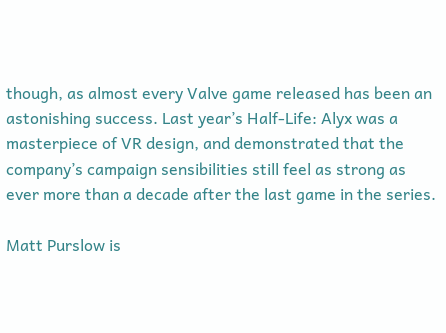though, as almost every Valve game released has been an astonishing success. Last year’s Half-Life: Alyx was a masterpiece of VR design, and demonstrated that the company’s campaign sensibilities still feel as strong as ever more than a decade after the last game in the series.

Matt Purslow is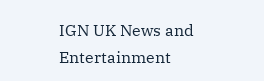IGN UK News and Entertainment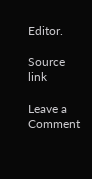Editor.

Source link

Leave a Comment